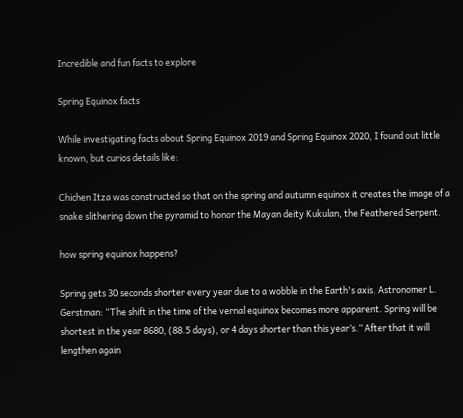Incredible and fun facts to explore

Spring Equinox facts

While investigating facts about Spring Equinox 2019 and Spring Equinox 2020, I found out little known, but curios details like:

Chichen Itza was constructed so that on the spring and autumn equinox it creates the image of a snake slithering down the pyramid to honor the Mayan deity Kukulan, the Feathered Serpent.

how spring equinox happens?

Spring gets 30 seconds shorter every year due to a wobble in the Earth's axis. Astronomer L. Gerstman: “The shift in the time of the vernal equinox becomes more apparent. Spring will be shortest in the year 8680, (88.5 days), or 4 days shorter than this year’s.” After that it will lengthen again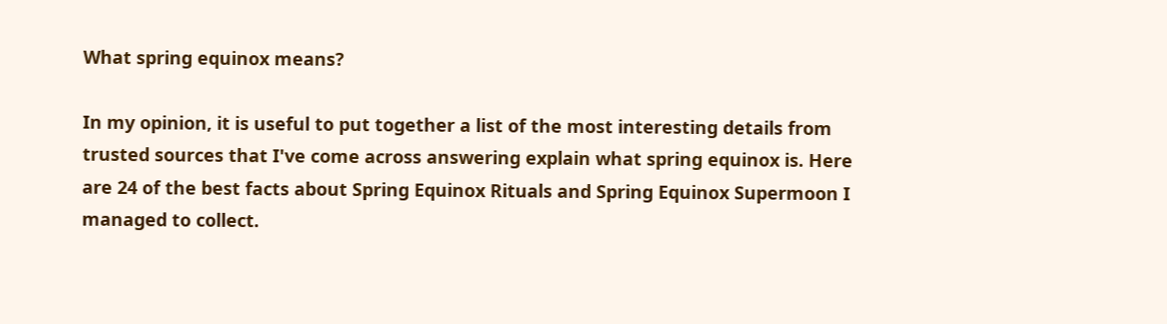What spring equinox means?

In my opinion, it is useful to put together a list of the most interesting details from trusted sources that I've come across answering explain what spring equinox is. Here are 24 of the best facts about Spring Equinox Rituals and Spring Equinox Supermoon I managed to collect.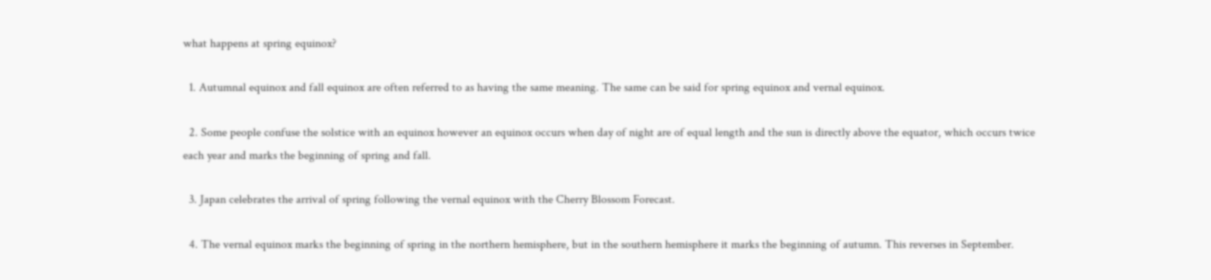what happens at spring equinox?

  1. Autumnal equinox and fall equinox are often referred to as having the same meaning. The same can be said for spring equinox and vernal equinox.

  2. Some people confuse the solstice with an equinox however an equinox occurs when day of night are of equal length and the sun is directly above the equator, which occurs twice each year and marks the beginning of spring and fall.

  3. Japan celebrates the arrival of spring following the vernal equinox with the Cherry Blossom Forecast.

  4. The vernal equinox marks the beginning of spring in the northern hemisphere, but in the southern hemisphere it marks the beginning of autumn. This reverses in September.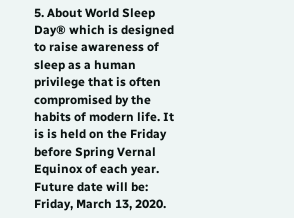5. About World Sleep Day® which is designed to raise awareness of sleep as a human privilege that is often compromised by the habits of modern life. It is is held on the Friday before Spring Vernal Equinox of each year. Future date will be: Friday, March 13, 2020.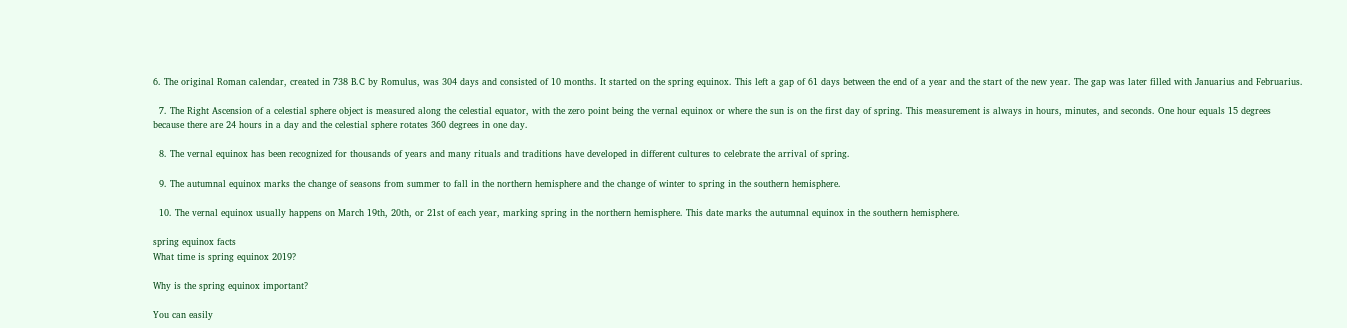6. The original Roman calendar, created in 738 B.C by Romulus, was 304 days and consisted of 10 months. It started on the spring equinox. This left a gap of 61 days between the end of a year and the start of the new year. The gap was later filled with Januarius and Februarius.

  7. The Right Ascension of a celestial sphere object is measured along the celestial equator, with the zero point being the vernal equinox or where the sun is on the first day of spring. This measurement is always in hours, minutes, and seconds. One hour equals 15 degrees because there are 24 hours in a day and the celestial sphere rotates 360 degrees in one day.

  8. The vernal equinox has been recognized for thousands of years and many rituals and traditions have developed in different cultures to celebrate the arrival of spring.

  9. The autumnal equinox marks the change of seasons from summer to fall in the northern hemisphere and the change of winter to spring in the southern hemisphere.

  10. The vernal equinox usually happens on March 19th, 20th, or 21st of each year, marking spring in the northern hemisphere. This date marks the autumnal equinox in the southern hemisphere.

spring equinox facts
What time is spring equinox 2019?

Why is the spring equinox important?

You can easily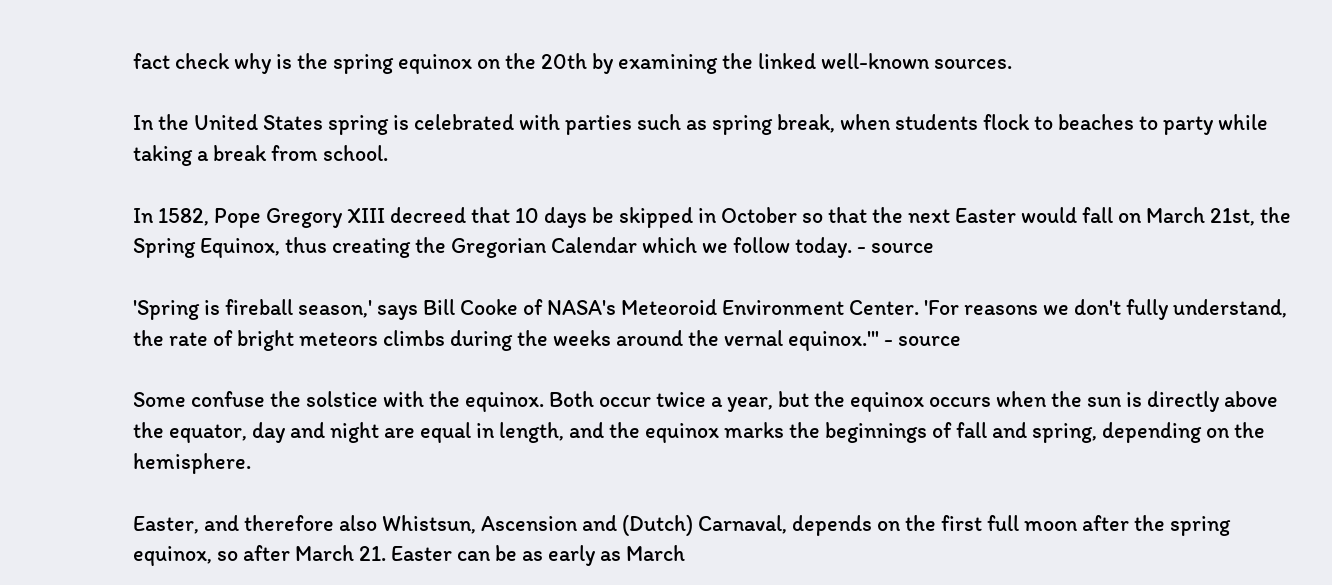fact check why is the spring equinox on the 20th by examining the linked well-known sources.

In the United States spring is celebrated with parties such as spring break, when students flock to beaches to party while taking a break from school.

In 1582, Pope Gregory XIII decreed that 10 days be skipped in October so that the next Easter would fall on March 21st, the Spring Equinox, thus creating the Gregorian Calendar which we follow today. - source

'Spring is fireball season,' says Bill Cooke of NASA's Meteoroid Environment Center. 'For reasons we don't fully understand, the rate of bright meteors climbs during the weeks around the vernal equinox.'" - source

Some confuse the solstice with the equinox. Both occur twice a year, but the equinox occurs when the sun is directly above the equator, day and night are equal in length, and the equinox marks the beginnings of fall and spring, depending on the hemisphere.

Easter, and therefore also Whistsun, Ascension and (Dutch) Carnaval, depends on the first full moon after the spring equinox, so after March 21. Easter can be as early as March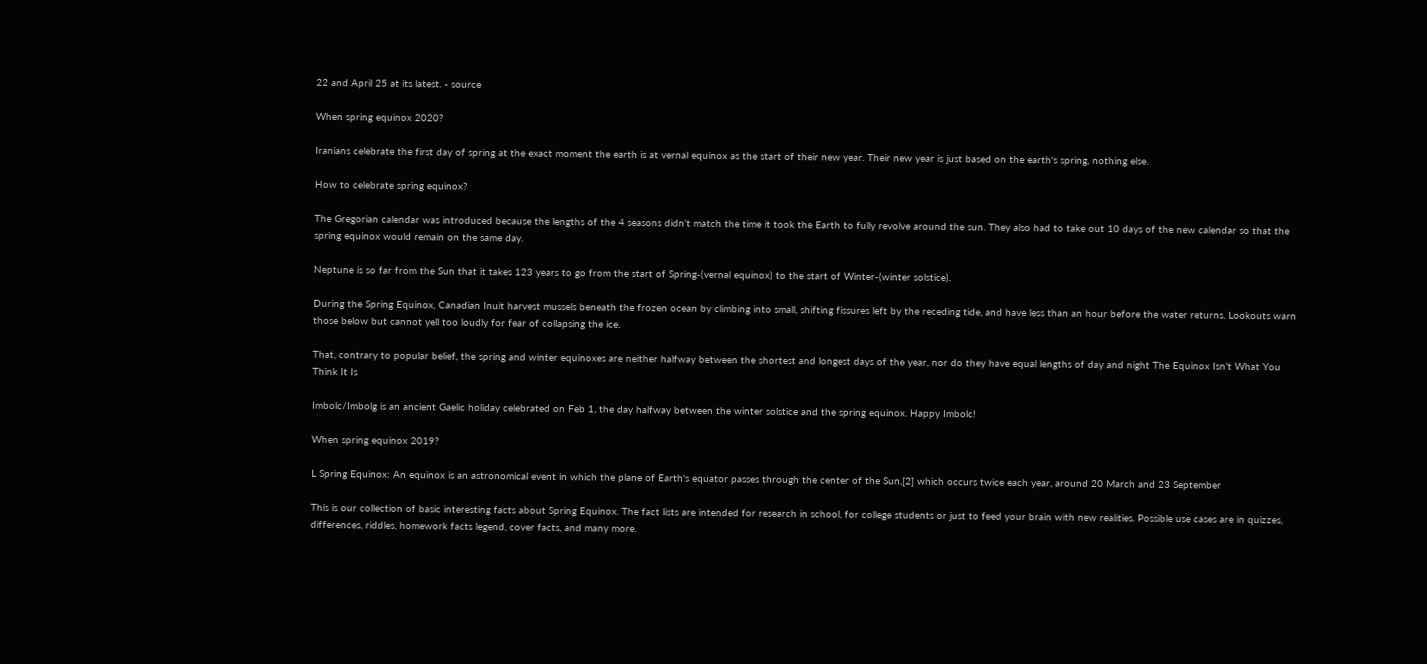22 and April 25 at its latest. - source

When spring equinox 2020?

Iranians celebrate the first day of spring at the exact moment the earth is at vernal equinox as the start of their new year. Their new year is just based on the earth's spring, nothing else.

How to celebrate spring equinox?

The Gregorian calendar was introduced because the lengths of the 4 seasons didn't match the time it took the Earth to fully revolve around the sun. They also had to take out 10 days of the new calendar so that the spring equinox would remain on the same day.

Neptune is so far from the Sun that it takes 123 years to go from the start of Spring-(vernal equinox) to the start of Winter-(winter solstice).

During the Spring Equinox, Canadian Inuit harvest mussels beneath the frozen ocean by climbing into small, shifting fissures left by the receding tide, and have less than an hour before the water returns. Lookouts warn those below but cannot yell too loudly for fear of collapsing the ice.

That, contrary to popular belief, the spring and winter equinoxes are neither halfway between the shortest and longest days of the year, nor do they have equal lengths of day and night The Equinox Isn't What You Think It Is

Imbolc/Imbolg is an ancient Gaelic holiday celebrated on Feb 1, the day halfway between the winter solstice and the spring equinox. Happy Imbolc!

When spring equinox 2019?

L Spring Equinox: An equinox is an astronomical event in which the plane of Earth's equator passes through the center of the Sun,[2] which occurs twice each year, around 20 March and 23 September

This is our collection of basic interesting facts about Spring Equinox. The fact lists are intended for research in school, for college students or just to feed your brain with new realities. Possible use cases are in quizzes, differences, riddles, homework facts legend, cover facts, and many more.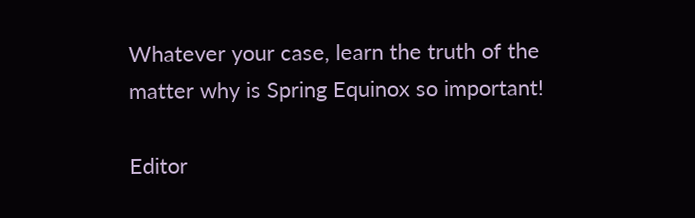Whatever your case, learn the truth of the matter why is Spring Equinox so important!

Editor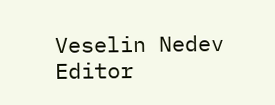Veselin Nedev Editor